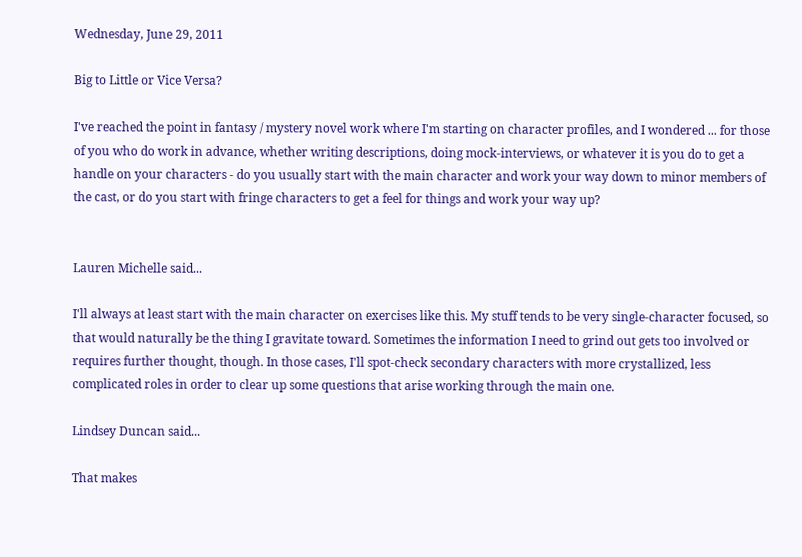Wednesday, June 29, 2011

Big to Little or Vice Versa?

I've reached the point in fantasy / mystery novel work where I'm starting on character profiles, and I wondered ... for those of you who do work in advance, whether writing descriptions, doing mock-interviews, or whatever it is you do to get a handle on your characters - do you usually start with the main character and work your way down to minor members of the cast, or do you start with fringe characters to get a feel for things and work your way up?


Lauren Michelle said...

I'll always at least start with the main character on exercises like this. My stuff tends to be very single-character focused, so that would naturally be the thing I gravitate toward. Sometimes the information I need to grind out gets too involved or requires further thought, though. In those cases, I'll spot-check secondary characters with more crystallized, less complicated roles in order to clear up some questions that arise working through the main one.

Lindsey Duncan said...

That makes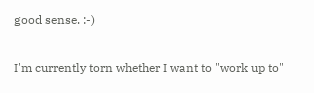good sense. :-)

I'm currently torn whether I want to "work up to"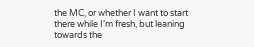the MC, or whether I want to start there while I'm fresh, but leaning towards the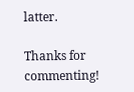latter.

Thanks for commenting!